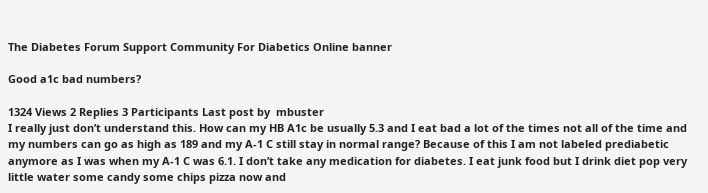The Diabetes Forum Support Community For Diabetics Online banner

Good a1c bad numbers?

1324 Views 2 Replies 3 Participants Last post by  mbuster
I really just don’t understand this. How can my HB A1c be usually 5.3 and I eat bad a lot of the times not all of the time and my numbers can go as high as 189 and my A-1 C still stay in normal range? Because of this I am not labeled prediabetic anymore as I was when my A-1 C was 6.1. I don’t take any medication for diabetes. I eat junk food but I drink diet pop very little water some candy some chips pizza now and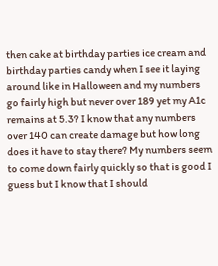then cake at birthday parties ice cream and birthday parties candy when I see it laying around like in Halloween and my numbers go fairly high but never over 189 yet my A1c remains at 5.3? I know that any numbers over 140 can create damage but how long does it have to stay there? My numbers seem to come down fairly quickly so that is good I guess but I know that I should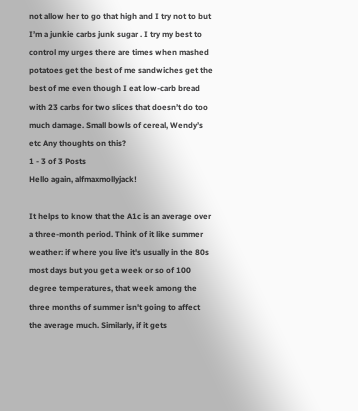not allow her to go that high and I try not to but I’m a junkie carbs junk sugar . I try my best to control my urges there are times when mashed potatoes get the best of me sandwiches get the best of me even though I eat low-carb bread with 23 carbs for two slices that doesn’t do too much damage. Small bowls of cereal, Wendy’s etc Any thoughts on this?
1 - 3 of 3 Posts
Hello again, alfmaxmollyjack!

It helps to know that the A1c is an average over a three-month period. Think of it like summer weather: if where you live it's usually in the 80s most days but you get a week or so of 100 degree temperatures, that week among the three months of summer isn't going to affect the average much. Similarly, if it gets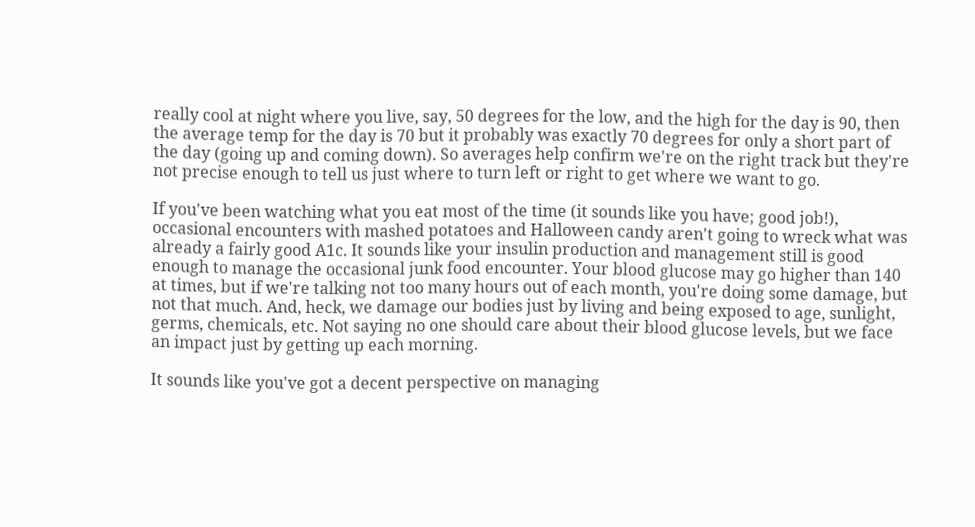really cool at night where you live, say, 50 degrees for the low, and the high for the day is 90, then the average temp for the day is 70 but it probably was exactly 70 degrees for only a short part of the day (going up and coming down). So averages help confirm we're on the right track but they're not precise enough to tell us just where to turn left or right to get where we want to go.

If you've been watching what you eat most of the time (it sounds like you have; good job!), occasional encounters with mashed potatoes and Halloween candy aren't going to wreck what was already a fairly good A1c. It sounds like your insulin production and management still is good enough to manage the occasional junk food encounter. Your blood glucose may go higher than 140 at times, but if we're talking not too many hours out of each month, you're doing some damage, but not that much. And, heck, we damage our bodies just by living and being exposed to age, sunlight, germs, chemicals, etc. Not saying no one should care about their blood glucose levels, but we face an impact just by getting up each morning.

It sounds like you've got a decent perspective on managing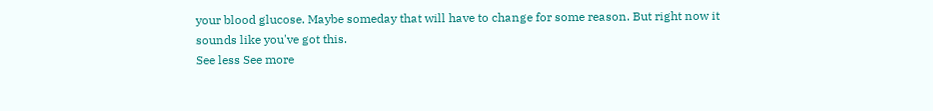your blood glucose. Maybe someday that will have to change for some reason. But right now it sounds like you've got this.
See less See more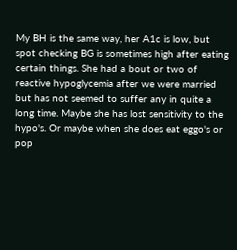My BH is the same way, her A1c is low, but spot checking BG is sometimes high after eating certain things. She had a bout or two of reactive hypoglycemia after we were married but has not seemed to suffer any in quite a long time. Maybe she has lost sensitivity to the hypo's. Or maybe when she does eat eggo's or pop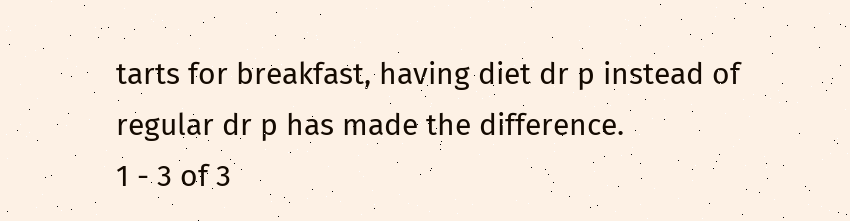tarts for breakfast, having diet dr p instead of regular dr p has made the difference.
1 - 3 of 3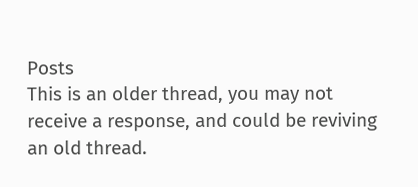Posts
This is an older thread, you may not receive a response, and could be reviving an old thread.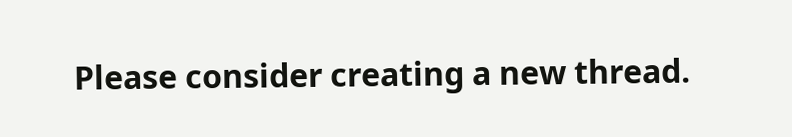Please consider creating a new thread.